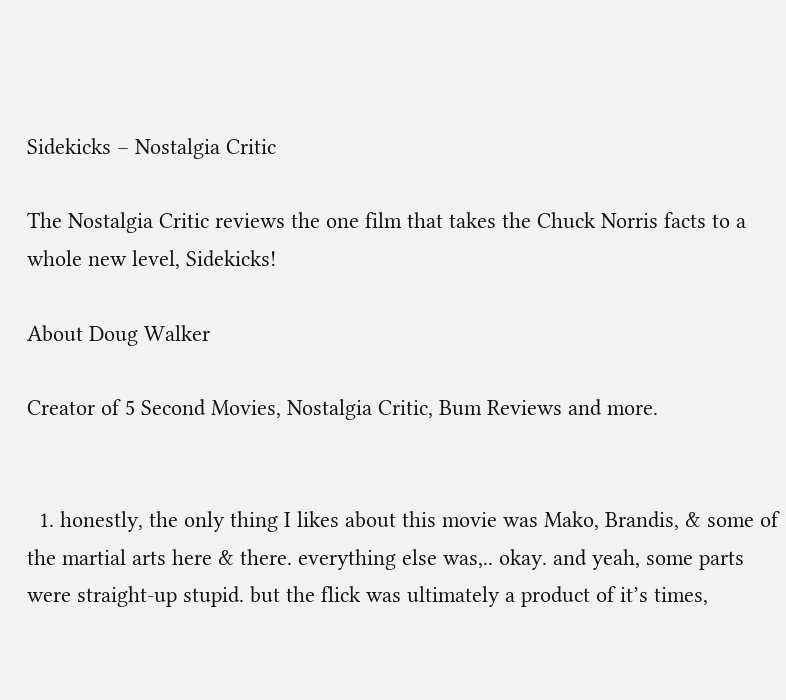Sidekicks – Nostalgia Critic

The Nostalgia Critic reviews the one film that takes the Chuck Norris facts to a whole new level, Sidekicks!

About Doug Walker

Creator of 5 Second Movies, Nostalgia Critic, Bum Reviews and more.


  1. honestly, the only thing I likes about this movie was Mako, Brandis, & some of the martial arts here & there. everything else was,.. okay. and yeah, some parts were straight-up stupid. but the flick was ultimately a product of it’s times,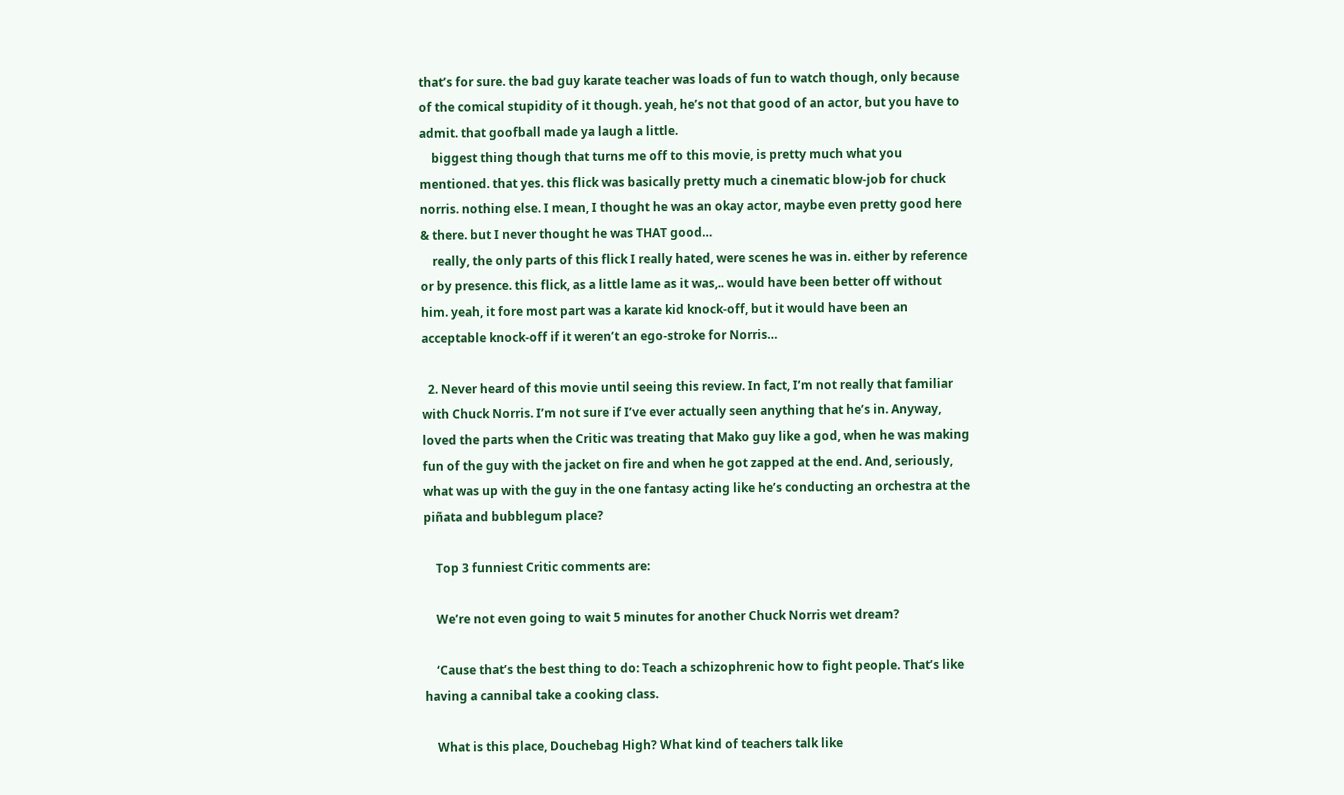that’s for sure. the bad guy karate teacher was loads of fun to watch though, only because of the comical stupidity of it though. yeah, he’s not that good of an actor, but you have to admit. that goofball made ya laugh a little.
    biggest thing though that turns me off to this movie, is pretty much what you mentioned. that yes. this flick was basically pretty much a cinematic blow-job for chuck norris. nothing else. I mean, I thought he was an okay actor, maybe even pretty good here & there. but I never thought he was THAT good…
    really, the only parts of this flick I really hated, were scenes he was in. either by reference or by presence. this flick, as a little lame as it was,.. would have been better off without him. yeah, it fore most part was a karate kid knock-off, but it would have been an acceptable knock-off if it weren’t an ego-stroke for Norris…

  2. Never heard of this movie until seeing this review. In fact, I’m not really that familiar with Chuck Norris. I’m not sure if I’ve ever actually seen anything that he’s in. Anyway, loved the parts when the Critic was treating that Mako guy like a god, when he was making fun of the guy with the jacket on fire and when he got zapped at the end. And, seriously, what was up with the guy in the one fantasy acting like he’s conducting an orchestra at the piñata and bubblegum place?

    Top 3 funniest Critic comments are:

    We’re not even going to wait 5 minutes for another Chuck Norris wet dream?

    ‘Cause that’s the best thing to do: Teach a schizophrenic how to fight people. That’s like having a cannibal take a cooking class.

    What is this place, Douchebag High? What kind of teachers talk like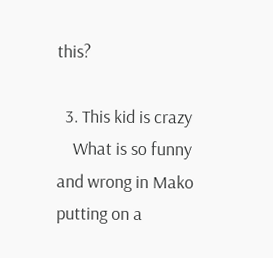this?

  3. This kid is crazy
    What is so funny and wrong in Mako putting on a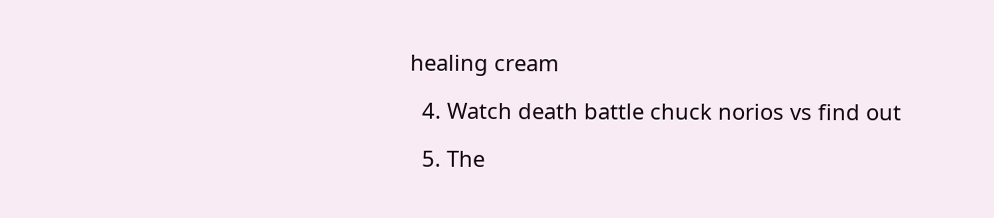healing cream

  4. Watch death battle chuck norios vs find out

  5. The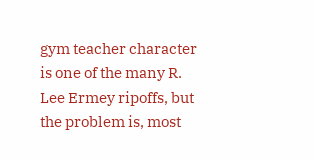gym teacher character is one of the many R. Lee Ermey ripoffs, but the problem is, most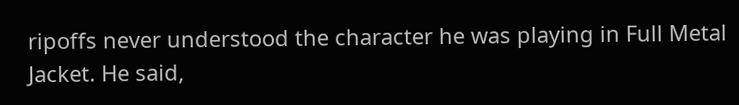ripoffs never understood the character he was playing in Full Metal Jacket. He said,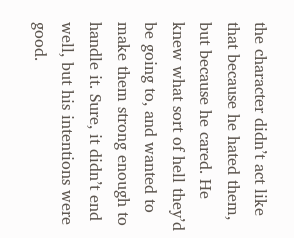the character didn’t act like that because he hated them, but because he cared. He knew what sort of hell they’d be going to, and wanted to make them strong enough to handle it. Sure, it didn’t end well, but his intentions were good.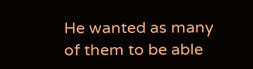He wanted as many of them to be able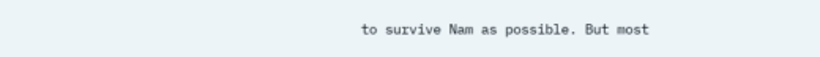to survive Nam as possible. But most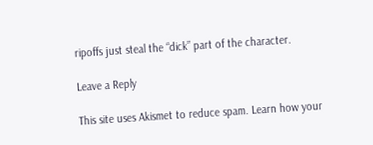ripoffs just steal the “dick” part of the character.

Leave a Reply

This site uses Akismet to reduce spam. Learn how your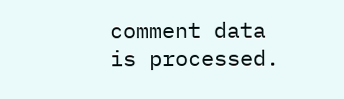comment data is processed.